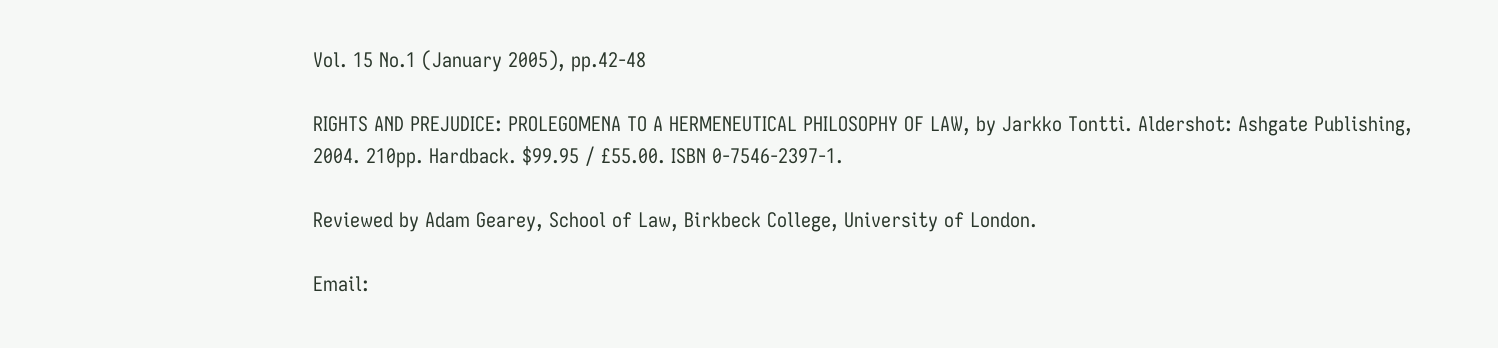Vol. 15 No.1 (January 2005), pp.42-48

RIGHTS AND PREJUDICE: PROLEGOMENA TO A HERMENEUTICAL PHILOSOPHY OF LAW, by Jarkko Tontti. Aldershot: Ashgate Publishing, 2004. 210pp. Hardback. $99.95 / £55.00. ISBN 0-7546-2397-1.

Reviewed by Adam Gearey, School of Law, Birkbeck College, University of London.

Email: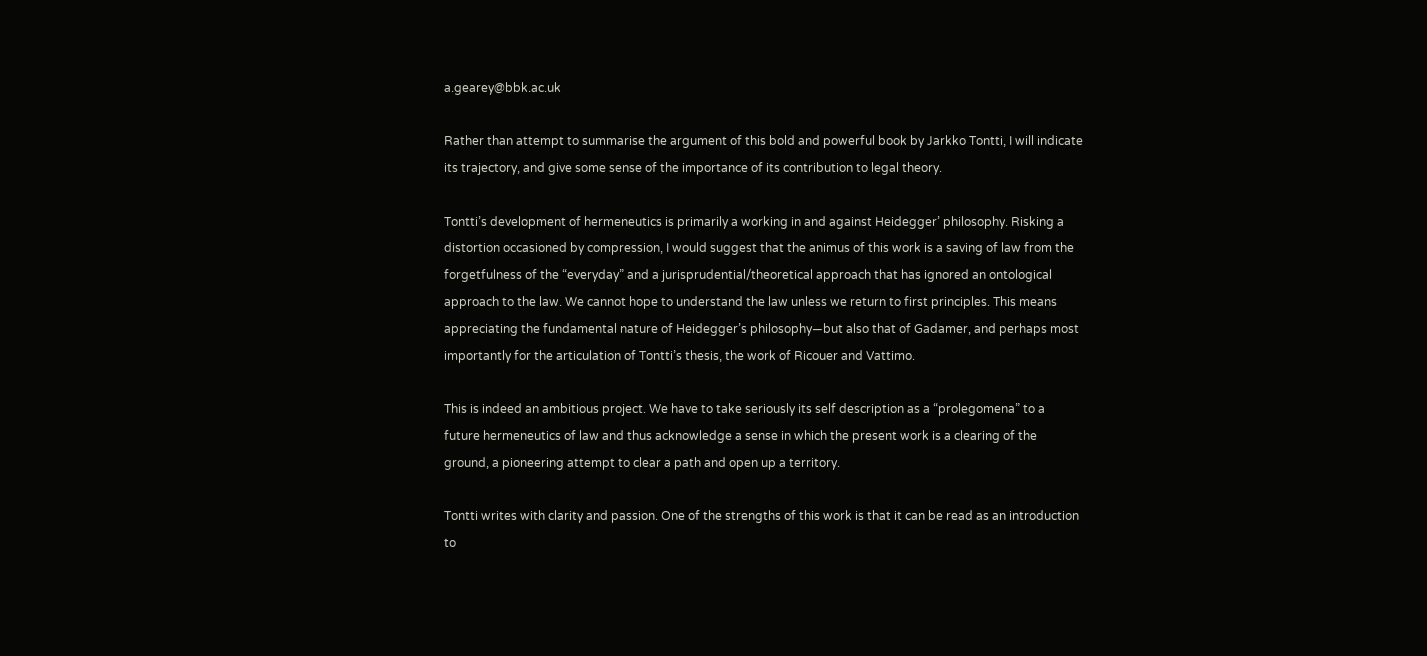a.gearey@bbk.ac.uk

Rather than attempt to summarise the argument of this bold and powerful book by Jarkko Tontti, I will indicate its trajectory, and give some sense of the importance of its contribution to legal theory.

Tontti’s development of hermeneutics is primarily a working in and against Heidegger’ philosophy. Risking a distortion occasioned by compression, I would suggest that the animus of this work is a saving of law from the forgetfulness of the “everyday” and a jurisprudential/theoretical approach that has ignored an ontological approach to the law. We cannot hope to understand the law unless we return to first principles. This means appreciating the fundamental nature of Heidegger’s philosophy—but also that of Gadamer, and perhaps most importantly for the articulation of Tontti’s thesis, the work of Ricouer and Vattimo.

This is indeed an ambitious project. We have to take seriously its self description as a “prolegomena” to a future hermeneutics of law and thus acknowledge a sense in which the present work is a clearing of the ground, a pioneering attempt to clear a path and open up a territory.

Tontti writes with clarity and passion. One of the strengths of this work is that it can be read as an introduction to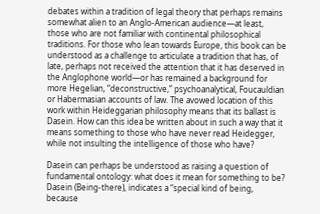debates within a tradition of legal theory that perhaps remains somewhat alien to an Anglo-American audience—at least, those who are not familiar with continental philosophical traditions. For those who lean towards Europe, this book can be understood as a challenge to articulate a tradition that has, of late, perhaps not received the attention that it has deserved in the Anglophone world—or has remained a background for more Hegelian, “deconstructive,” psychoanalytical, Foucauldian or Habermasian accounts of law. The avowed location of this work within Heideggarian philosophy means that its ballast is Dasein. How can this idea be written about in such a way that it means something to those who have never read Heidegger, while not insulting the intelligence of those who have?

Dasein can perhaps be understood as raising a question of fundamental ontology: what does it mean for something to be? Dasein (Being-there), indicates a “special kind of being, because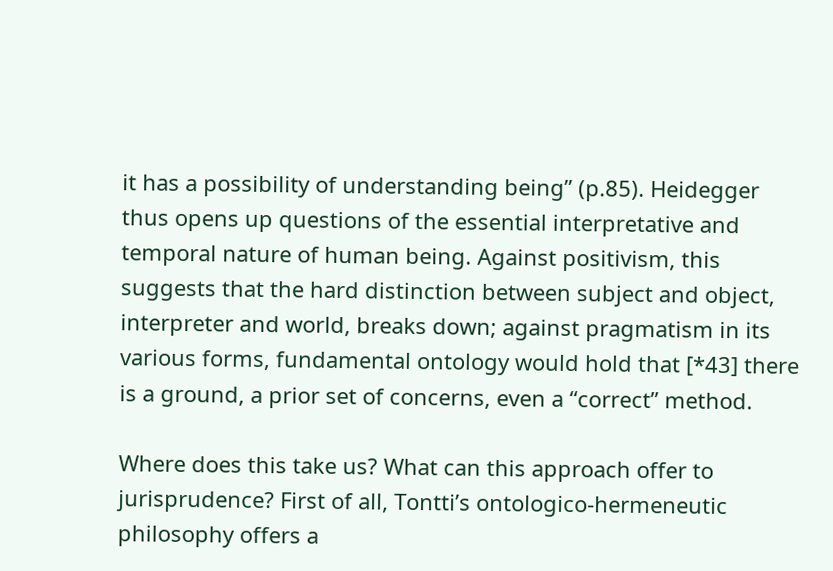it has a possibility of understanding being” (p.85). Heidegger thus opens up questions of the essential interpretative and temporal nature of human being. Against positivism, this suggests that the hard distinction between subject and object, interpreter and world, breaks down; against pragmatism in its various forms, fundamental ontology would hold that [*43] there is a ground, a prior set of concerns, even a “correct” method.

Where does this take us? What can this approach offer to jurisprudence? First of all, Tontti’s ontologico-hermeneutic philosophy offers a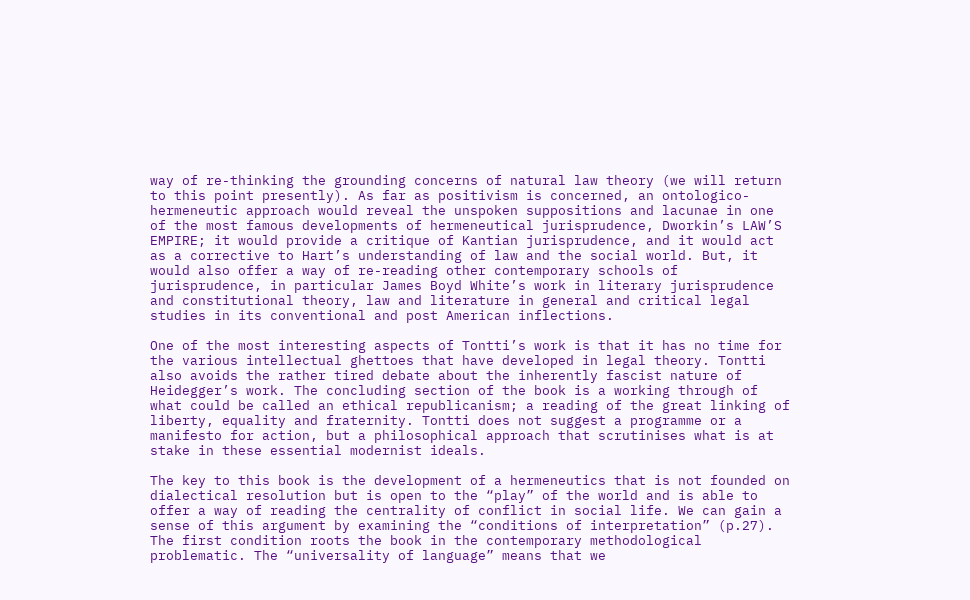way of re-thinking the grounding concerns of natural law theory (we will return to this point presently). As far as positivism is concerned, an ontologico-hermeneutic approach would reveal the unspoken suppositions and lacunae in one of the most famous developments of hermeneutical jurisprudence, Dworkin’s LAW’S EMPIRE; it would provide a critique of Kantian jurisprudence, and it would act as a corrective to Hart’s understanding of law and the social world. But, it would also offer a way of re-reading other contemporary schools of jurisprudence, in particular James Boyd White’s work in literary jurisprudence and constitutional theory, law and literature in general and critical legal studies in its conventional and post American inflections.

One of the most interesting aspects of Tontti’s work is that it has no time for the various intellectual ghettoes that have developed in legal theory. Tontti also avoids the rather tired debate about the inherently fascist nature of Heidegger’s work. The concluding section of the book is a working through of what could be called an ethical republicanism; a reading of the great linking of liberty, equality and fraternity. Tontti does not suggest a programme or a manifesto for action, but a philosophical approach that scrutinises what is at stake in these essential modernist ideals.

The key to this book is the development of a hermeneutics that is not founded on dialectical resolution but is open to the “play” of the world and is able to offer a way of reading the centrality of conflict in social life. We can gain a sense of this argument by examining the “conditions of interpretation” (p.27). The first condition roots the book in the contemporary methodological problematic. The “universality of language” means that we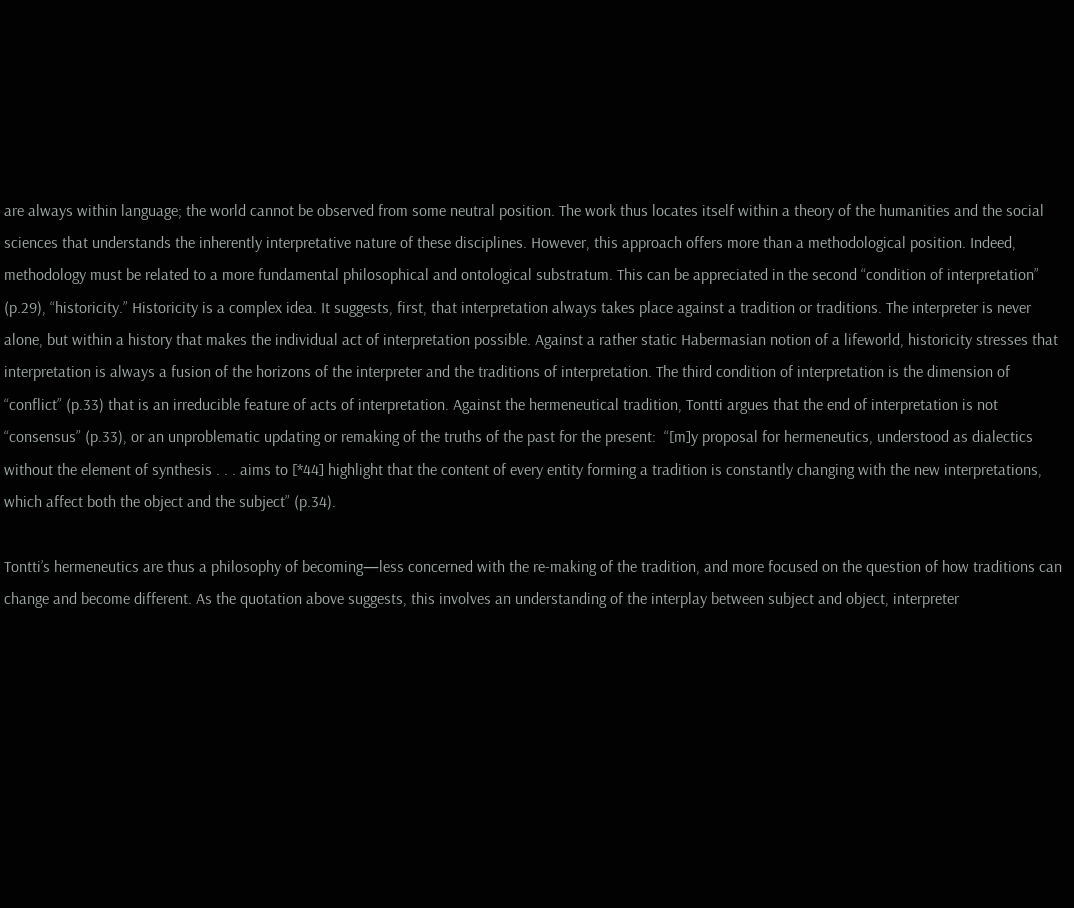are always within language; the world cannot be observed from some neutral position. The work thus locates itself within a theory of the humanities and the social sciences that understands the inherently interpretative nature of these disciplines. However, this approach offers more than a methodological position. Indeed, methodology must be related to a more fundamental philosophical and ontological substratum. This can be appreciated in the second “condition of interpretation” (p.29), “historicity.” Historicity is a complex idea. It suggests, first, that interpretation always takes place against a tradition or traditions. The interpreter is never alone, but within a history that makes the individual act of interpretation possible. Against a rather static Habermasian notion of a lifeworld, historicity stresses that interpretation is always a fusion of the horizons of the interpreter and the traditions of interpretation. The third condition of interpretation is the dimension of “conflict” (p.33) that is an irreducible feature of acts of interpretation. Against the hermeneutical tradition, Tontti argues that the end of interpretation is not “consensus” (p.33), or an unproblematic updating or remaking of the truths of the past for the present:  “[m]y proposal for hermeneutics, understood as dialectics without the element of synthesis . . . aims to [*44] highlight that the content of every entity forming a tradition is constantly changing with the new interpretations, which affect both the object and the subject” (p.34).

Tontti’s hermeneutics are thus a philosophy of becoming—less concerned with the re-making of the tradition, and more focused on the question of how traditions can change and become different. As the quotation above suggests, this involves an understanding of the interplay between subject and object, interpreter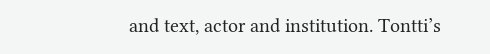and text, actor and institution. Tontti’s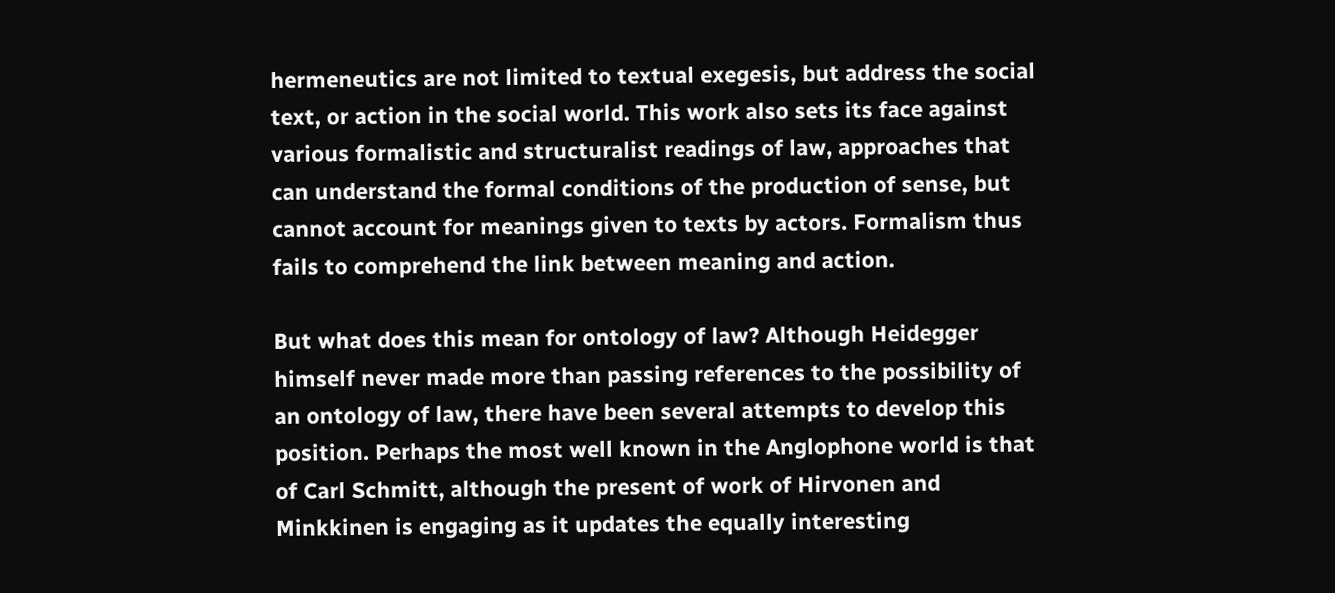hermeneutics are not limited to textual exegesis, but address the social text, or action in the social world. This work also sets its face against various formalistic and structuralist readings of law, approaches that can understand the formal conditions of the production of sense, but cannot account for meanings given to texts by actors. Formalism thus fails to comprehend the link between meaning and action.

But what does this mean for ontology of law? Although Heidegger himself never made more than passing references to the possibility of an ontology of law, there have been several attempts to develop this position. Perhaps the most well known in the Anglophone world is that of Carl Schmitt, although the present of work of Hirvonen and Minkkinen is engaging as it updates the equally interesting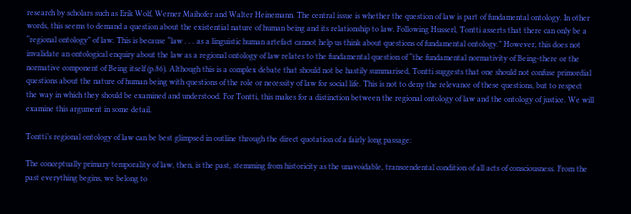research by scholars such as Erik Wolf, Werner Maihofer and Walter Heinemann. The central issue is whether the question of law is part of fundamental ontology. In other words, this seems to demand a question about the existential nature of human being and its relationship to law. Following Husserl, Tontti asserts that there can only be a “regional ontology” of law. This is because “law . . . as a linguistic human artefact cannot help us think about questions of fundamental ontology.” However, this does not invalidate an ontological enquiry about the law as a regional ontology of law relates to the fundamental question of “the fundamental normativity of Being-there or the normative component of Being itself (p.86). Although this is a complex debate that should not be hastily summarised, Tontti suggests that one should not confuse primordial questions about the nature of human being with questions of the role or necessity of law for social life. This is not to deny the relevance of these questions, but to respect the way in which they should be examined and understood. For Tontti, this makes for a distinction between the regional ontology of law and the ontology of justice. We will examine this argument in some detail.

Tontti’s regional ontology of law can be best glimpsed in outline through the direct quotation of a fairly long passage:

The conceptually primary temporality of law, then, is the past, stemming from historicity as the unavoidable, transcendental condition of all acts of consciousness. From the past everything begins, we belong to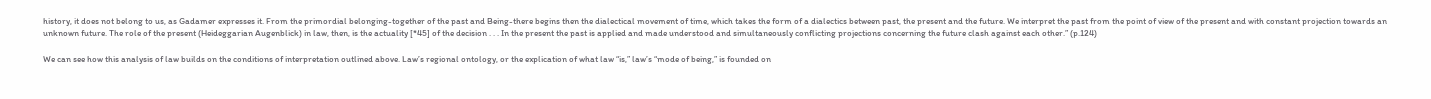history, it does not belong to us, as Gadamer expresses it. From the primordial belonging-together of the past and Being-there begins then the dialectical movement of time, which takes the form of a dialectics between past, the present and the future. We interpret the past from the point of view of the present and with constant projection towards an unknown future. The role of the present (Heideggarian Augenblick) in law, then, is the actuality [*45] of the decision . . . In the present the past is applied and made understood and simultaneously conflicting projections concerning the future clash against each other.” (p.124)

We can see how this analysis of law builds on the conditions of interpretation outlined above. Law’s regional ontology, or the explication of what law “is,” law’s “mode of being,” is founded on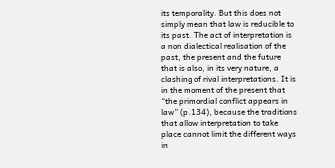its temporality. But this does not simply mean that law is reducible to its past. The act of interpretation is a non dialectical realisation of the past, the present and the future that is also, in its very nature, a clashing of rival interpretations. It is in the moment of the present that “the primordial conflict appears in law” (p.134), because the traditions that allow interpretation to take place cannot limit the different ways in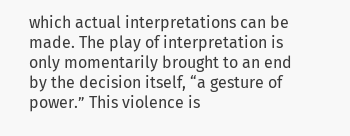which actual interpretations can be made. The play of interpretation is only momentarily brought to an end by the decision itself, “a gesture of power.” This violence is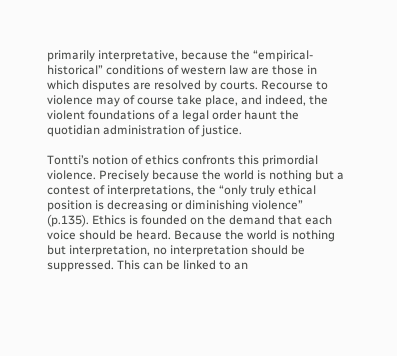primarily interpretative, because the “empirical-historical” conditions of western law are those in which disputes are resolved by courts. Recourse to violence may of course take place, and indeed, the violent foundations of a legal order haunt the quotidian administration of justice.

Tontti’s notion of ethics confronts this primordial violence. Precisely because the world is nothing but a contest of interpretations, the “only truly ethical position is decreasing or diminishing violence” (p.135). Ethics is founded on the demand that each voice should be heard. Because the world is nothing but interpretation, no interpretation should be suppressed. This can be linked to an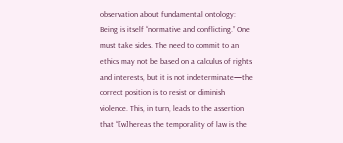observation about fundamental ontology: Being is itself “normative and conflicting.” One must take sides. The need to commit to an ethics may not be based on a calculus of rights and interests, but it is not indeterminate—the correct position is to resist or diminish violence. This, in turn, leads to the assertion that “[w]hereas the temporality of law is the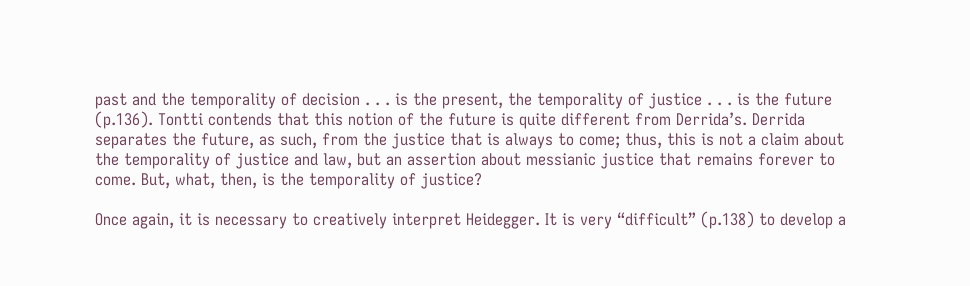past and the temporality of decision . . . is the present, the temporality of justice . . . is the future (p.136). Tontti contends that this notion of the future is quite different from Derrida’s. Derrida separates the future, as such, from the justice that is always to come; thus, this is not a claim about the temporality of justice and law, but an assertion about messianic justice that remains forever to come. But, what, then, is the temporality of justice?

Once again, it is necessary to creatively interpret Heidegger. It is very “difficult” (p.138) to develop a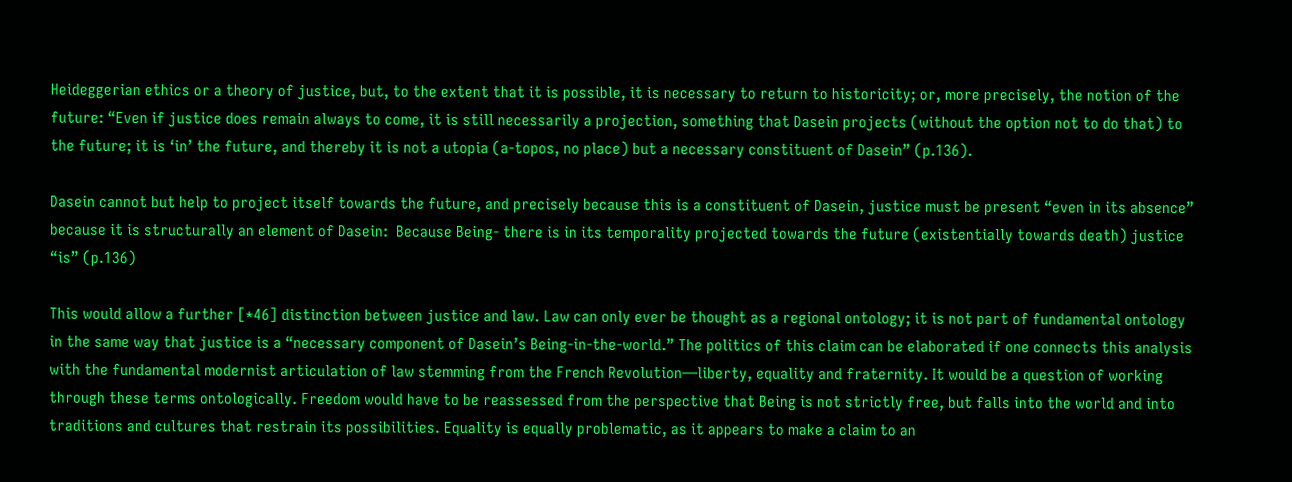Heideggerian ethics or a theory of justice, but, to the extent that it is possible, it is necessary to return to historicity; or, more precisely, the notion of the future: “Even if justice does remain always to come, it is still necessarily a projection, something that Dasein projects (without the option not to do that) to the future; it is ‘in’ the future, and thereby it is not a utopia (a-topos, no place) but a necessary constituent of Dasein” (p.136).

Dasein cannot but help to project itself towards the future, and precisely because this is a constituent of Dasein, justice must be present “even in its absence” because it is structurally an element of Dasein:  Because Being- there is in its temporality projected towards the future (existentially towards death) justice “is” (p.136)

This would allow a further [*46] distinction between justice and law. Law can only ever be thought as a regional ontology; it is not part of fundamental ontology in the same way that justice is a “necessary component of Dasein’s Being-in-the-world.” The politics of this claim can be elaborated if one connects this analysis with the fundamental modernist articulation of law stemming from the French Revolution—liberty, equality and fraternity. It would be a question of working through these terms ontologically. Freedom would have to be reassessed from the perspective that Being is not strictly free, but falls into the world and into traditions and cultures that restrain its possibilities. Equality is equally problematic, as it appears to make a claim to an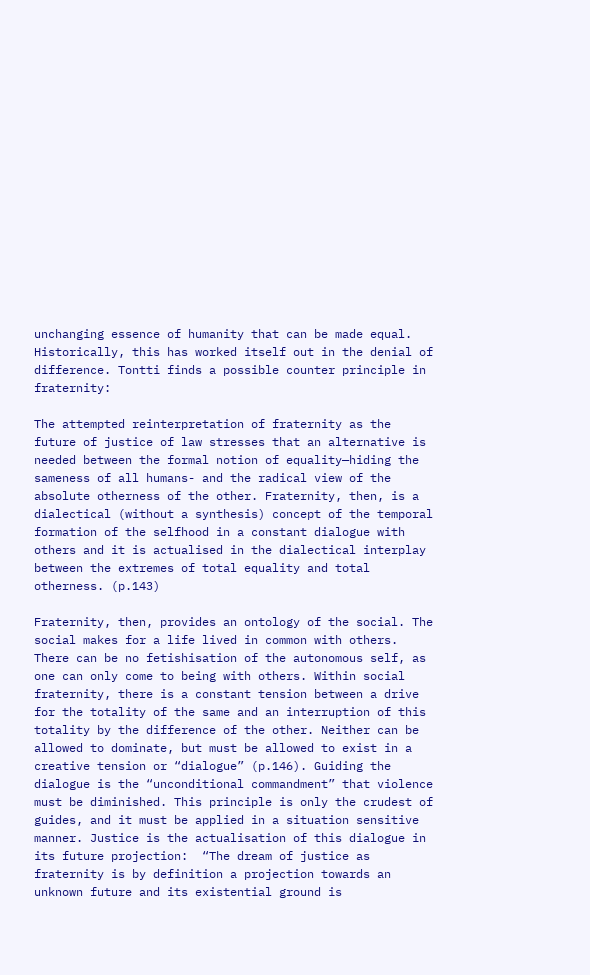unchanging essence of humanity that can be made equal. Historically, this has worked itself out in the denial of difference. Tontti finds a possible counter principle in fraternity:

The attempted reinterpretation of fraternity as the future of justice of law stresses that an alternative is needed between the formal notion of equality—hiding the sameness of all humans- and the radical view of the absolute otherness of the other. Fraternity, then, is a dialectical (without a synthesis) concept of the temporal formation of the selfhood in a constant dialogue with others and it is actualised in the dialectical interplay between the extremes of total equality and total otherness. (p.143)

Fraternity, then, provides an ontology of the social. The social makes for a life lived in common with others. There can be no fetishisation of the autonomous self, as one can only come to being with others. Within social fraternity, there is a constant tension between a drive for the totality of the same and an interruption of this totality by the difference of the other. Neither can be allowed to dominate, but must be allowed to exist in a creative tension or “dialogue” (p.146). Guiding the dialogue is the “unconditional commandment” that violence must be diminished. This principle is only the crudest of guides, and it must be applied in a situation sensitive manner. Justice is the actualisation of this dialogue in its future projection:  “The dream of justice as fraternity is by definition a projection towards an unknown future and its existential ground is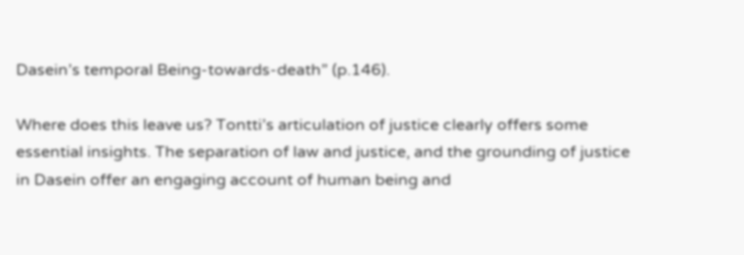Dasein’s temporal Being-towards-death” (p.146).

Where does this leave us? Tontti’s articulation of justice clearly offers some essential insights. The separation of law and justice, and the grounding of justice in Dasein offer an engaging account of human being and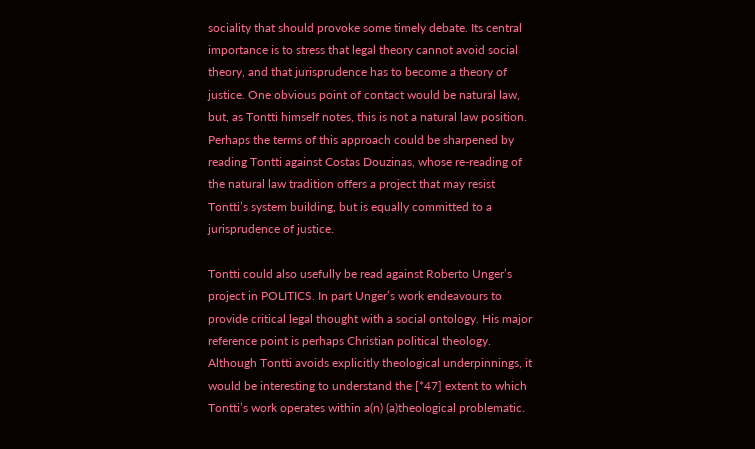sociality that should provoke some timely debate. Its central importance is to stress that legal theory cannot avoid social theory, and that jurisprudence has to become a theory of justice. One obvious point of contact would be natural law, but, as Tontti himself notes, this is not a natural law position. Perhaps the terms of this approach could be sharpened by reading Tontti against Costas Douzinas, whose re-reading of the natural law tradition offers a project that may resist Tontti’s system building, but is equally committed to a jurisprudence of justice.

Tontti could also usefully be read against Roberto Unger’s project in POLITICS. In part Unger’s work endeavours to provide critical legal thought with a social ontology. His major reference point is perhaps Christian political theology. Although Tontti avoids explicitly theological underpinnings, it would be interesting to understand the [*47] extent to which Tontti’s work operates within a(n) (a)theological problematic.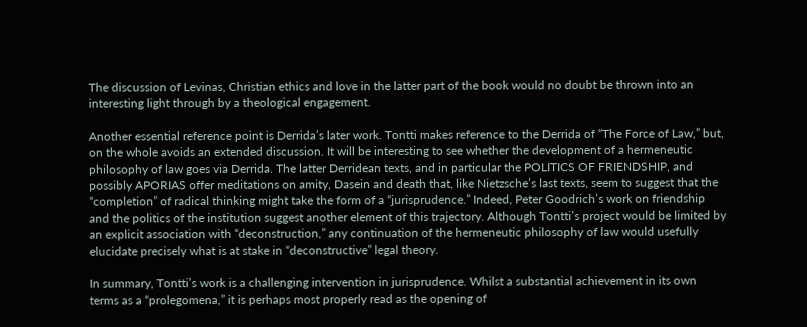The discussion of Levinas, Christian ethics and love in the latter part of the book would no doubt be thrown into an interesting light through by a theological engagement.

Another essential reference point is Derrida’s later work. Tontti makes reference to the Derrida of “The Force of Law,” but, on the whole avoids an extended discussion. It will be interesting to see whether the development of a hermeneutic philosophy of law goes via Derrida. The latter Derridean texts, and in particular the POLITICS OF FRIENDSHIP, and possibly APORIAS offer meditations on amity, Dasein and death that, like Nietzsche’s last texts, seem to suggest that the “completion” of radical thinking might take the form of a “jurisprudence.” Indeed, Peter Goodrich’s work on friendship and the politics of the institution suggest another element of this trajectory. Although Tontti’s project would be limited by an explicit association with “deconstruction,” any continuation of the hermeneutic philosophy of law would usefully elucidate precisely what is at stake in “deconstructive” legal theory.

In summary, Tontti’s work is a challenging intervention in jurisprudence. Whilst a substantial achievement in its own terms as a “prolegomena,” it is perhaps most properly read as the opening of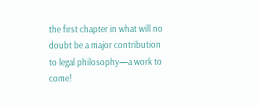the first chapter in what will no doubt be a major contribution to legal philosophy—a work to come!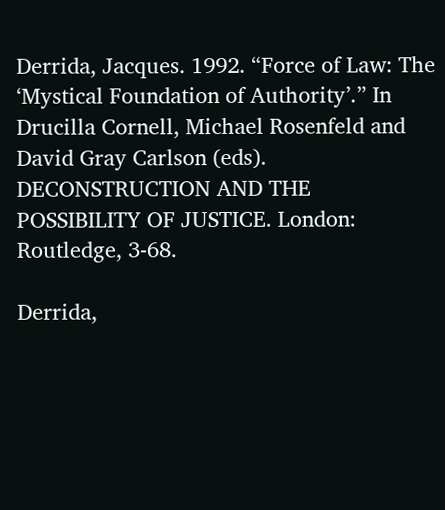Derrida, Jacques. 1992. “Force of Law: The ‘Mystical Foundation of Authority’.” In Drucilla Cornell, Michael Rosenfeld and David Gray Carlson (eds). DECONSTRUCTION AND THE POSSIBILITY OF JUSTICE. London: Routledge, 3-68.

Derrida,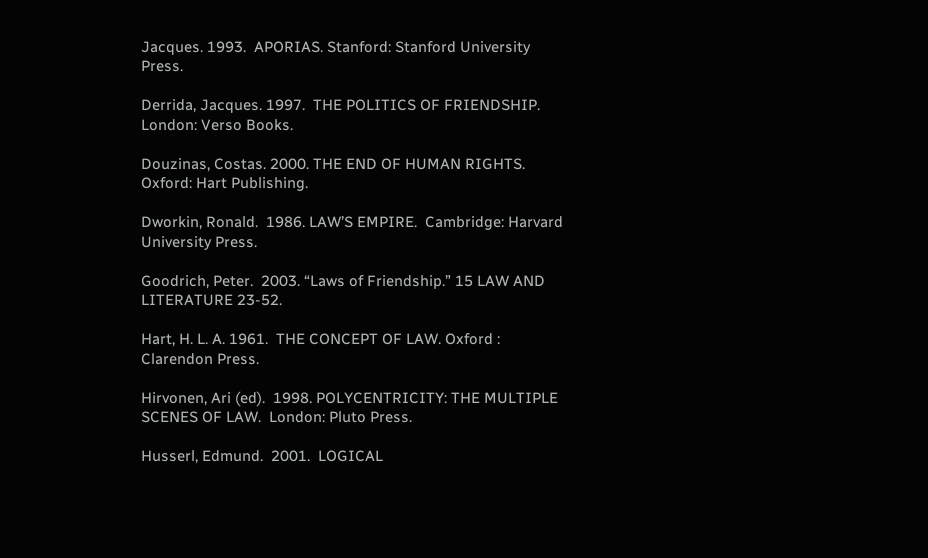Jacques. 1993.  APORIAS. Stanford: Stanford University Press.

Derrida, Jacques. 1997.  THE POLITICS OF FRIENDSHIP.  London: Verso Books.

Douzinas, Costas. 2000. THE END OF HUMAN RIGHTS.  Oxford: Hart Publishing.

Dworkin, Ronald.  1986. LAW’S EMPIRE.  Cambridge: Harvard University Press.

Goodrich, Peter.  2003. “Laws of Friendship.” 15 LAW AND LITERATURE 23-52.

Hart, H. L. A. 1961.  THE CONCEPT OF LAW. Oxford : Clarendon Press.

Hirvonen, Ari (ed).  1998. POLYCENTRICITY: THE MULTIPLE SCENES OF LAW.  London: Pluto Press.

Husserl, Edmund.  2001.  LOGICAL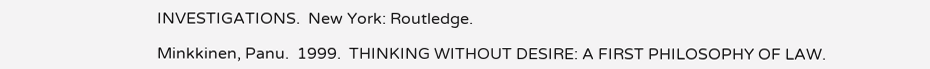INVESTIGATIONS.  New York: Routledge.

Minkkinen, Panu.  1999.  THINKING WITHOUT DESIRE: A FIRST PHILOSOPHY OF LAW.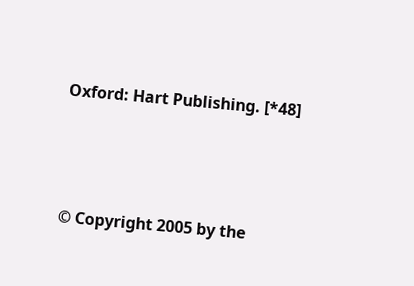Oxford: Hart Publishing. [*48]





© Copyright 2005 by the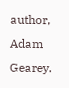author, Adam Gearey.